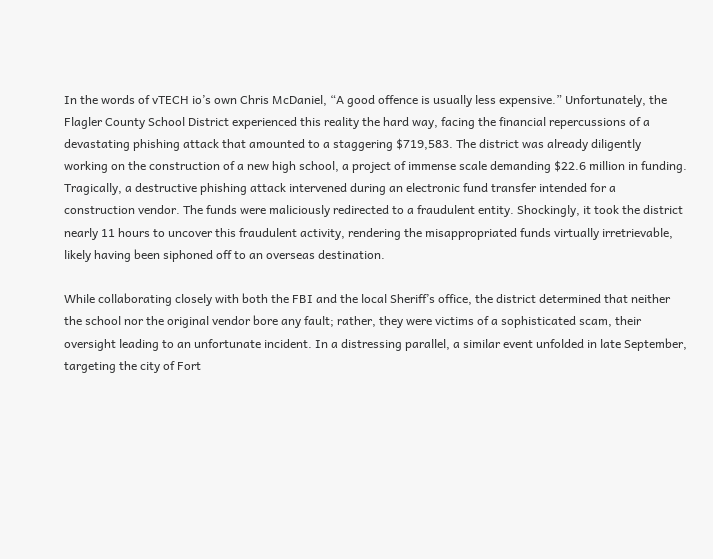In the words of vTECH io’s own Chris McDaniel, “A good offence is usually less expensive.” Unfortunately, the Flagler County School District experienced this reality the hard way, facing the financial repercussions of a devastating phishing attack that amounted to a staggering $719,583. The district was already diligently working on the construction of a new high school, a project of immense scale demanding $22.6 million in funding. Tragically, a destructive phishing attack intervened during an electronic fund transfer intended for a construction vendor. The funds were maliciously redirected to a fraudulent entity. Shockingly, it took the district nearly 11 hours to uncover this fraudulent activity, rendering the misappropriated funds virtually irretrievable, likely having been siphoned off to an overseas destination.

While collaborating closely with both the FBI and the local Sheriff’s office, the district determined that neither the school nor the original vendor bore any fault; rather, they were victims of a sophisticated scam, their oversight leading to an unfortunate incident. In a distressing parallel, a similar event unfolded in late September, targeting the city of Fort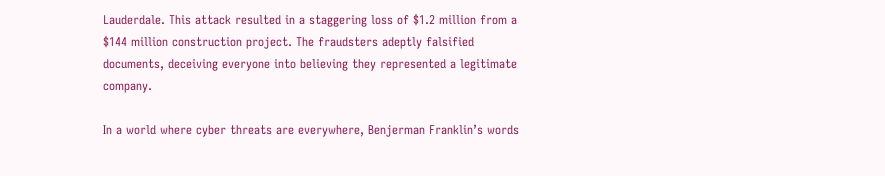Lauderdale. This attack resulted in a staggering loss of $1.2 million from a $144 million construction project. The fraudsters adeptly falsified documents, deceiving everyone into believing they represented a legitimate company.

In a world where cyber threats are everywhere, Benjerman Franklin’s words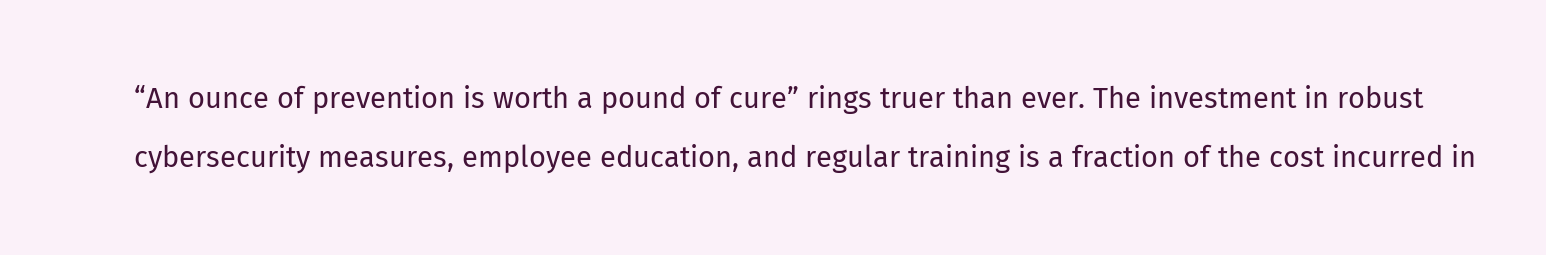“An ounce of prevention is worth a pound of cure” rings truer than ever. The investment in robust cybersecurity measures, employee education, and regular training is a fraction of the cost incurred in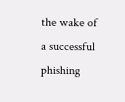the wake of a successful phishing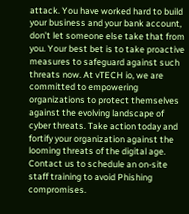attack. You have worked hard to build your business and your bank account, don’t let someone else take that from you. Your best bet is to take proactive measures to safeguard against such threats now. At vTECH io, we are committed to empowering organizations to protect themselves against the evolving landscape of cyber threats. Take action today and fortify your organization against the looming threats of the digital age. Contact us to schedule an on-site staff training to avoid Phishing compromises.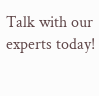Talk with our experts today!